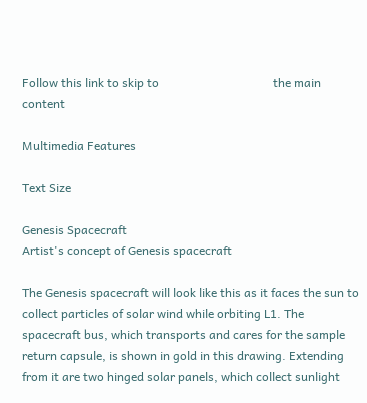Follow this link to skip to                                      the main content

Multimedia Features

Text Size

Genesis Spacecraft
Artist's concept of Genesis spacecraft

The Genesis spacecraft will look like this as it faces the sun to collect particles of solar wind while orbiting L1. The spacecraft bus, which transports and cares for the sample return capsule, is shown in gold in this drawing. Extending from it are two hinged solar panels, which collect sunlight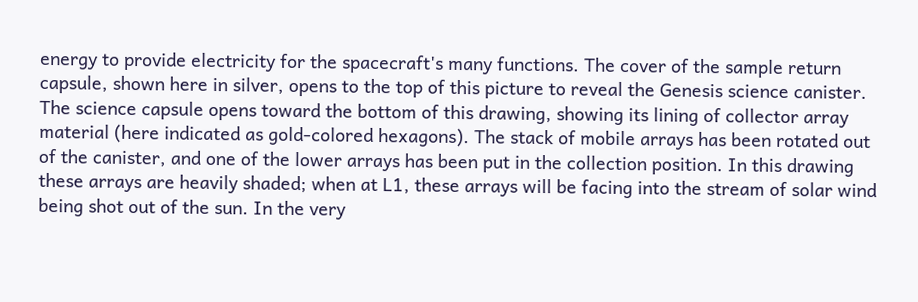energy to provide electricity for the spacecraft's many functions. The cover of the sample return capsule, shown here in silver, opens to the top of this picture to reveal the Genesis science canister. The science capsule opens toward the bottom of this drawing, showing its lining of collector array material (here indicated as gold-colored hexagons). The stack of mobile arrays has been rotated out of the canister, and one of the lower arrays has been put in the collection position. In this drawing these arrays are heavily shaded; when at L1, these arrays will be facing into the stream of solar wind being shot out of the sun. In the very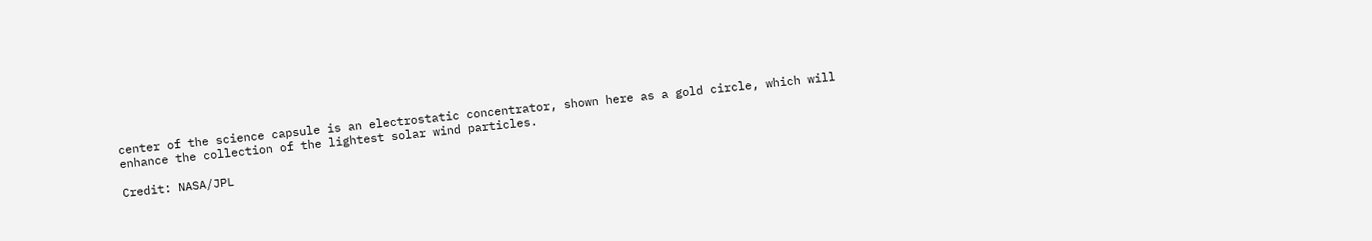center of the science capsule is an electrostatic concentrator, shown here as a gold circle, which will enhance the collection of the lightest solar wind particles.

Credit: NASA/JPL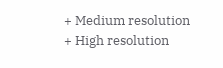+ Medium resolution
+ High resolution